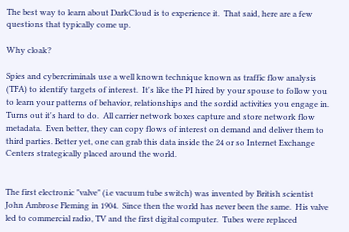The best way to learn about DarkCloud is to experience it.  That said, here are a few questions that typically come up.

Why cloak?

Spies and cybercriminals use a well known technique known as traffic flow analysis (TFA) to identify targets of interest.  It's like the PI hired by your spouse to follow you to learn your patterns of behavior, relationships and the sordid activities you engage in.  Turns out it's hard to do.  All carrier network boxes capture and store network flow metadata.  Even better, they can copy flows of interest on demand and deliver them to third parties. Better yet, one can grab this data inside the 24 or so Internet Exchange Centers strategically placed around the world.


The first electronic "valve" (i.e vacuum tube switch) was invented by British scientist John Ambrose Fleming in 1904.  Since then the world has never been the same.  His valve led to commercial radio, TV and the first digital computer.  Tubes were replaced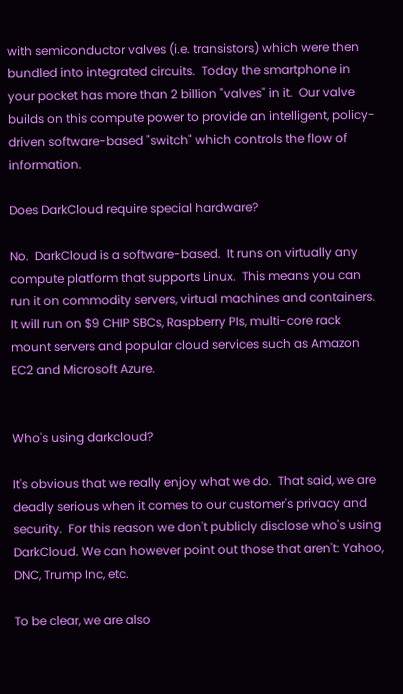with semiconductor valves (i.e. transistors) which were then bundled into integrated circuits.  Today the smartphone in your pocket has more than 2 billion "valves" in it.  Our valve builds on this compute power to provide an intelligent, policy-driven software-based "switch" which controls the flow of information.

Does DarkCloud require special hardware?

No.  DarkCloud is a software-based.  It runs on virtually any compute platform that supports Linux.  This means you can run it on commodity servers, virtual machines and containers.  It will run on $9 CHIP SBCs, Raspberry PIs, multi-core rack mount servers and popular cloud services such as Amazon EC2 and Microsoft Azure.


Who's using darkcloud?

It's obvious that we really enjoy what we do.  That said, we are deadly serious when it comes to our customer's privacy and security.  For this reason we don't publicly disclose who's using DarkCloud. We can however point out those that aren't: Yahoo, DNC, Trump Inc, etc.

To be clear, we are also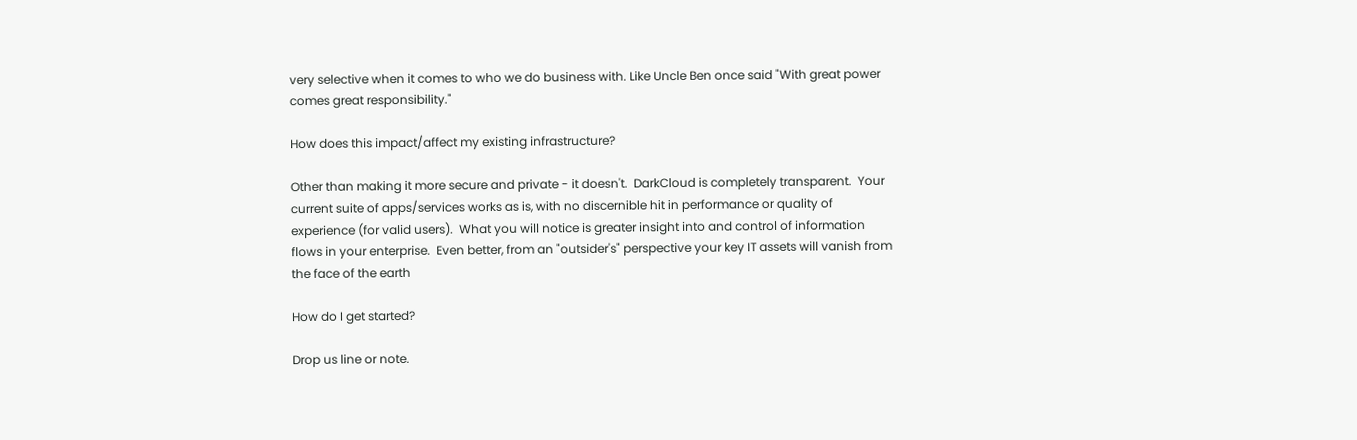very selective when it comes to who we do business with. Like Uncle Ben once said "With great power comes great responsibility."

How does this impact/affect my existing infrastructure?

Other than making it more secure and private - it doesn't.  DarkCloud is completely transparent.  Your current suite of apps/services works as is, with no discernible hit in performance or quality of experience (for valid users).  What you will notice is greater insight into and control of information flows in your enterprise.  Even better, from an "outsider's" perspective your key IT assets will vanish from the face of the earth

How do I get started?

Drop us line or note.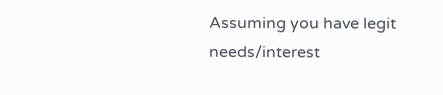Assuming you have legit needs/interest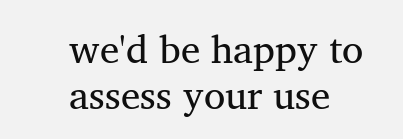we'd be happy to assess your use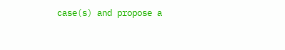case(s) and propose a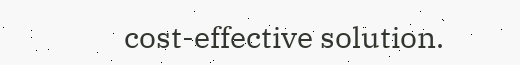cost-effective solution.